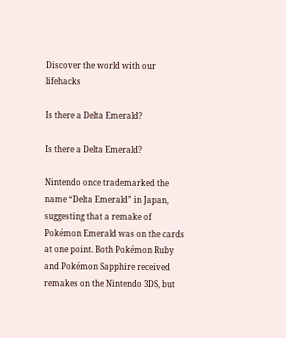Discover the world with our lifehacks

Is there a Delta Emerald?

Is there a Delta Emerald?

Nintendo once trademarked the name “Delta Emerald” in Japan, suggesting that a remake of Pokémon Emerald was on the cards at one point. Both Pokémon Ruby and Pokémon Sapphire received remakes on the Nintendo 3DS, but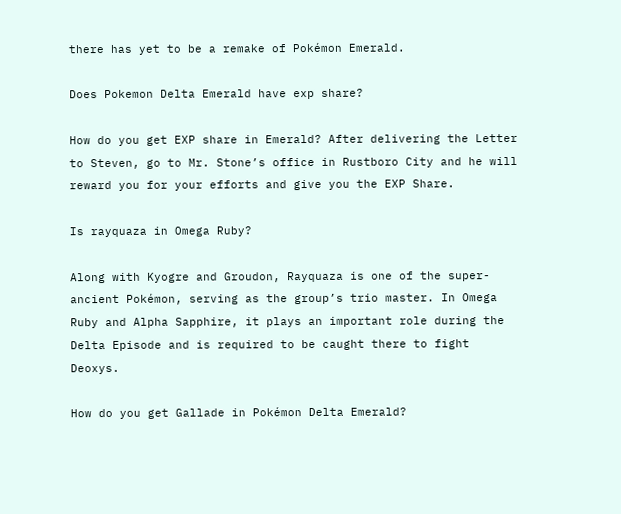there has yet to be a remake of Pokémon Emerald.

Does Pokemon Delta Emerald have exp share?

How do you get EXP share in Emerald? After delivering the Letter to Steven, go to Mr. Stone’s office in Rustboro City and he will reward you for your efforts and give you the EXP Share.

Is rayquaza in Omega Ruby?

Along with Kyogre and Groudon, Rayquaza is one of the super-ancient Pokémon, serving as the group’s trio master. In Omega Ruby and Alpha Sapphire, it plays an important role during the Delta Episode and is required to be caught there to fight Deoxys.

How do you get Gallade in Pokémon Delta Emerald?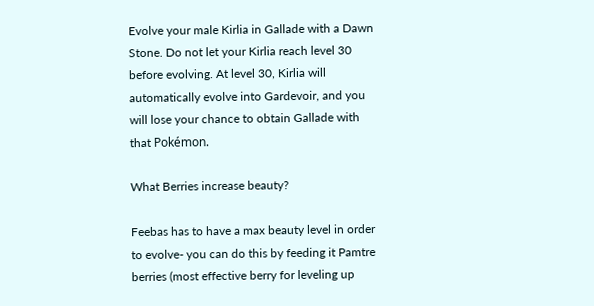Evolve your male Kirlia in Gallade with a Dawn Stone. Do not let your Kirlia reach level 30 before evolving. At level 30, Kirlia will automatically evolve into Gardevoir, and you will lose your chance to obtain Gallade with that Pokémon.

What Berries increase beauty?

Feebas has to have a max beauty level in order to evolve- you can do this by feeding it Pamtre berries (most effective berry for leveling up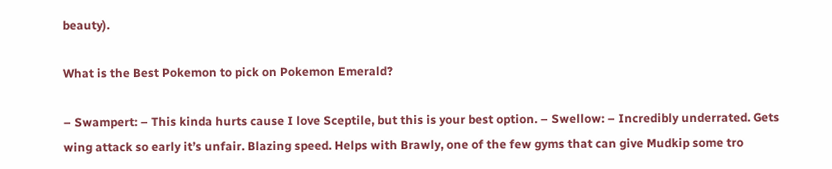beauty).

What is the Best Pokemon to pick on Pokemon Emerald?

– Swampert: – This kinda hurts cause I love Sceptile, but this is your best option. – Swellow: – Incredibly underrated. Gets wing attack so early it’s unfair. Blazing speed. Helps with Brawly, one of the few gyms that can give Mudkip some tro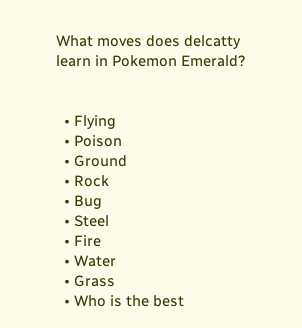What moves does delcatty learn in Pokemon Emerald?


  • Flying
  • Poison
  • Ground
  • Rock
  • Bug
  • Steel
  • Fire
  • Water
  • Grass
  • Who is the best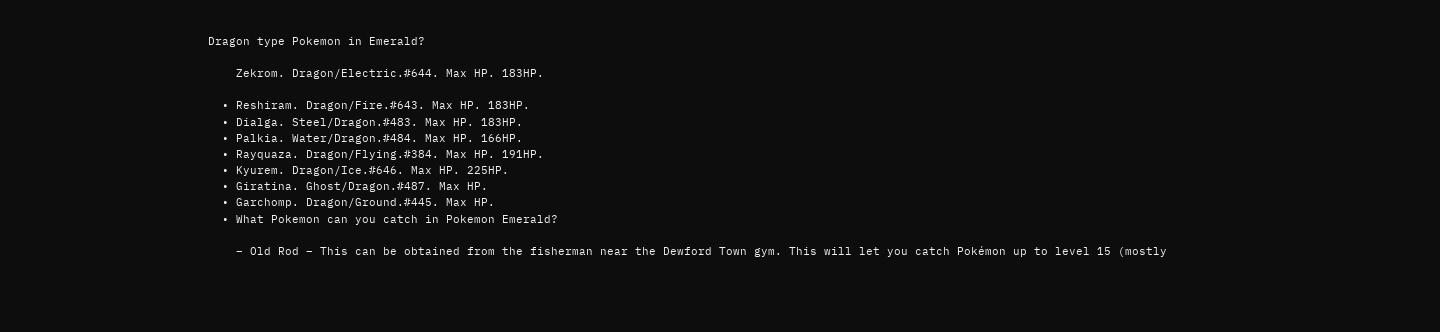Dragon type Pokemon in Emerald?

    Zekrom. Dragon/Electric.#644. Max HP. 183HP.

  • Reshiram. Dragon/Fire.#643. Max HP. 183HP.
  • Dialga. Steel/Dragon.#483. Max HP. 183HP.
  • Palkia. Water/Dragon.#484. Max HP. 166HP.
  • Rayquaza. Dragon/Flying.#384. Max HP. 191HP.
  • Kyurem. Dragon/Ice.#646. Max HP. 225HP.
  • Giratina. Ghost/Dragon.#487. Max HP.
  • Garchomp. Dragon/Ground.#445. Max HP.
  • What Pokemon can you catch in Pokemon Emerald?

    – Old Rod – This can be obtained from the fisherman near the Dewford Town gym. This will let you catch Pokémon up to level 15 (mostly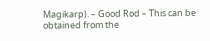Magikarp). – Good Rod – This can be obtained from the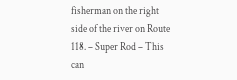fisherman on the right side of the river on Route 118. – Super Rod – This can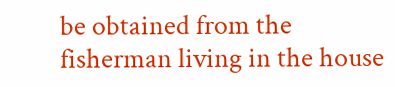be obtained from the fisherman living in the house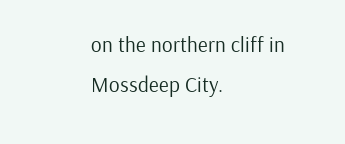on the northern cliff in Mossdeep City.